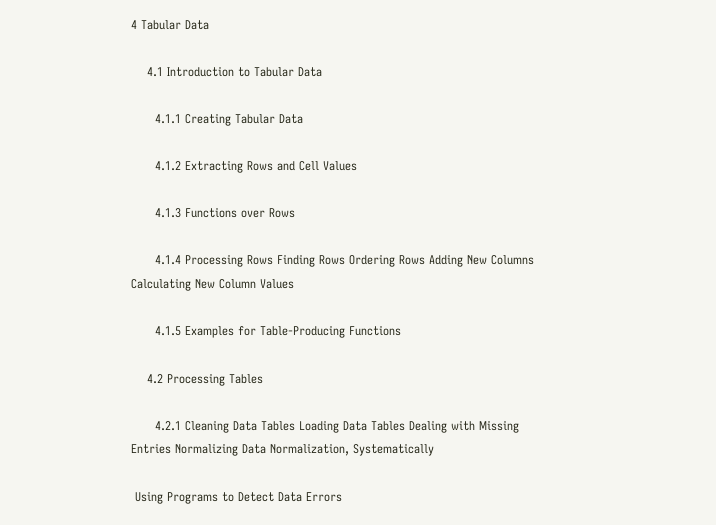4 Tabular Data

    4.1 Introduction to Tabular Data

      4.1.1 Creating Tabular Data

      4.1.2 Extracting Rows and Cell Values

      4.1.3 Functions over Rows

      4.1.4 Processing Rows Finding Rows Ordering Rows Adding New Columns Calculating New Column Values

      4.1.5 Examples for Table-Producing Functions

    4.2 Processing Tables

      4.2.1 Cleaning Data Tables Loading Data Tables Dealing with Missing Entries Normalizing Data Normalization, Systematically

 Using Programs to Detect Data Errors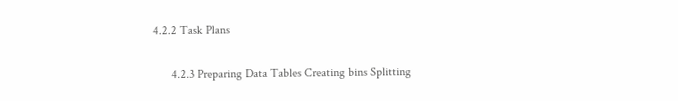4.2.2 Task Plans

      4.2.3 Preparing Data Tables Creating bins Splitting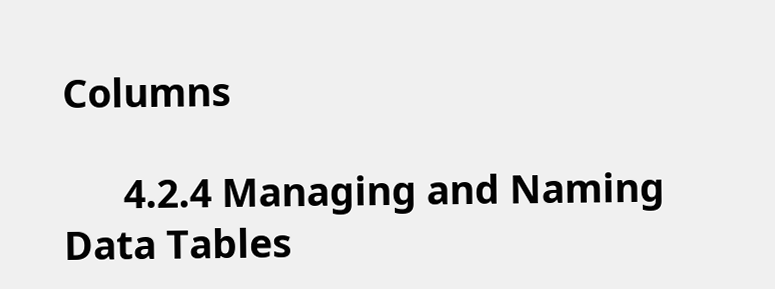Columns

      4.2.4 Managing and Naming Data Tables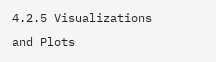4.2.5 Visualizations and Plots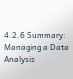4.2.6 Summary: Managing a Data Analysis